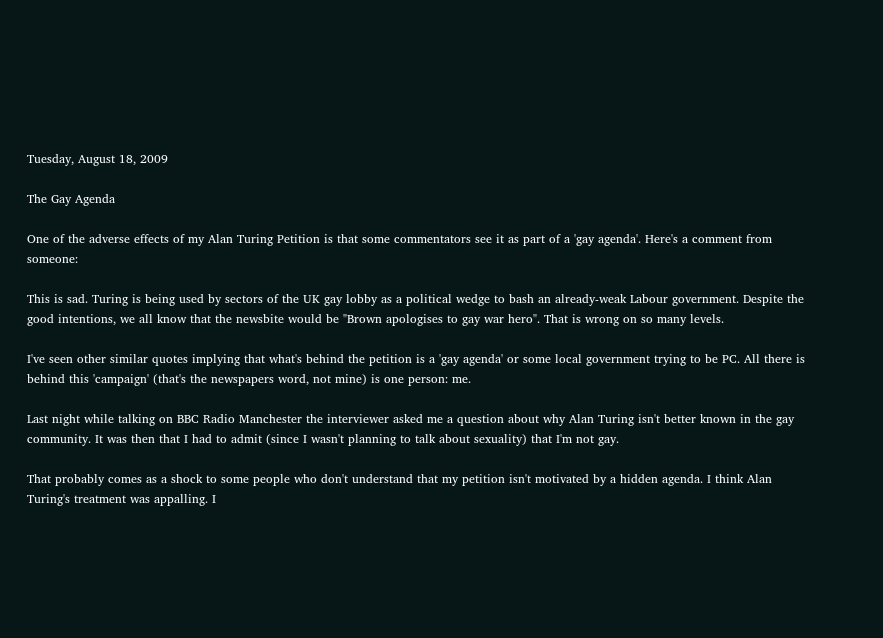Tuesday, August 18, 2009

The Gay Agenda

One of the adverse effects of my Alan Turing Petition is that some commentators see it as part of a 'gay agenda'. Here's a comment from someone:

This is sad. Turing is being used by sectors of the UK gay lobby as a political wedge to bash an already-weak Labour government. Despite the good intentions, we all know that the newsbite would be "Brown apologises to gay war hero". That is wrong on so many levels.

I've seen other similar quotes implying that what's behind the petition is a 'gay agenda' or some local government trying to be PC. All there is behind this 'campaign' (that's the newspapers word, not mine) is one person: me.

Last night while talking on BBC Radio Manchester the interviewer asked me a question about why Alan Turing isn't better known in the gay community. It was then that I had to admit (since I wasn't planning to talk about sexuality) that I'm not gay.

That probably comes as a shock to some people who don't understand that my petition isn't motivated by a hidden agenda. I think Alan Turing's treatment was appalling. I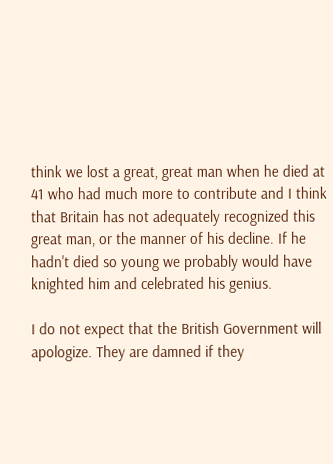think we lost a great, great man when he died at 41 who had much more to contribute and I think that Britain has not adequately recognized this great man, or the manner of his decline. If he hadn't died so young we probably would have knighted him and celebrated his genius.

I do not expect that the British Government will apologize. They are damned if they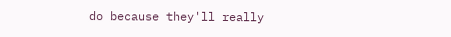do because they'll really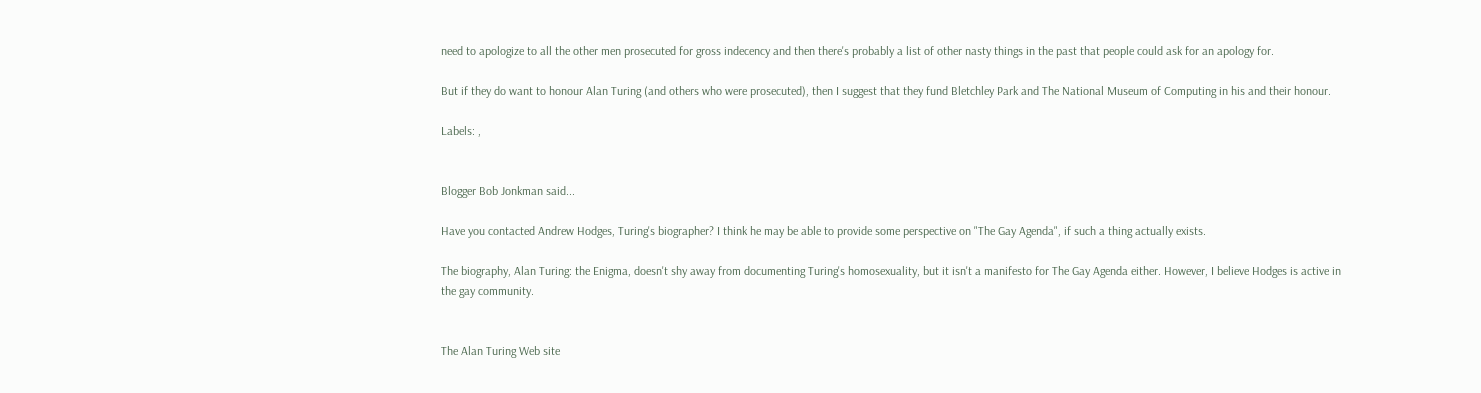need to apologize to all the other men prosecuted for gross indecency and then there's probably a list of other nasty things in the past that people could ask for an apology for.

But if they do want to honour Alan Turing (and others who were prosecuted), then I suggest that they fund Bletchley Park and The National Museum of Computing in his and their honour.

Labels: ,


Blogger Bob Jonkman said...

Have you contacted Andrew Hodges, Turing's biographer? I think he may be able to provide some perspective on "The Gay Agenda", if such a thing actually exists.

The biography, Alan Turing: the Enigma, doesn't shy away from documenting Turing's homosexuality, but it isn't a manifesto for The Gay Agenda either. However, I believe Hodges is active in the gay community.


The Alan Turing Web site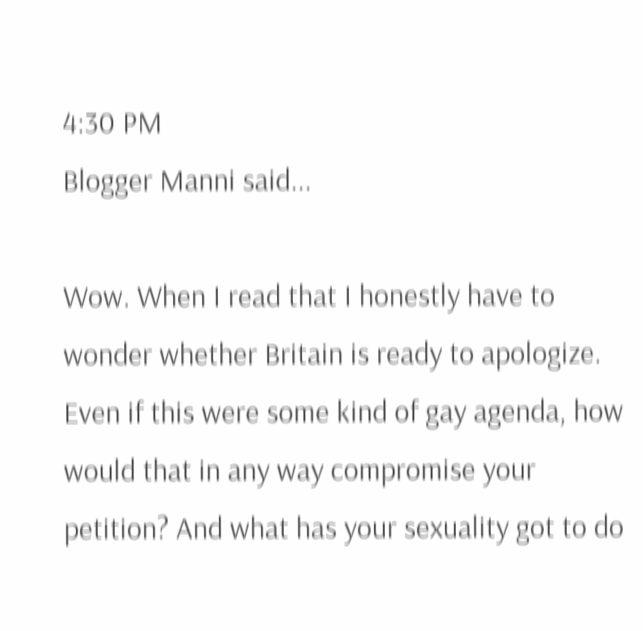4:30 PM
Blogger Manni said...

Wow. When I read that I honestly have to wonder whether Britain is ready to apologize. Even if this were some kind of gay agenda, how would that in any way compromise your petition? And what has your sexuality got to do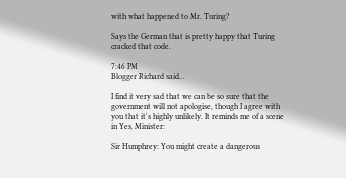with what happened to Mr. Turing?

Says the German that is pretty happy that Turing cracked that code.

7:46 PM
Blogger Richard said...

I find it very sad that we can be so sure that the government will not apologise, though I agree with you that it's highly unlikely. It reminds me of a scene in Yes, Minister:

Sir Humphrey: You might create a dangerous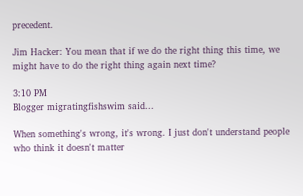precedent.

Jim Hacker: You mean that if we do the right thing this time, we might have to do the right thing again next time?

3:10 PM
Blogger migratingfishswim said...

When something's wrong, it's wrong. I just don't understand people who think it doesn't matter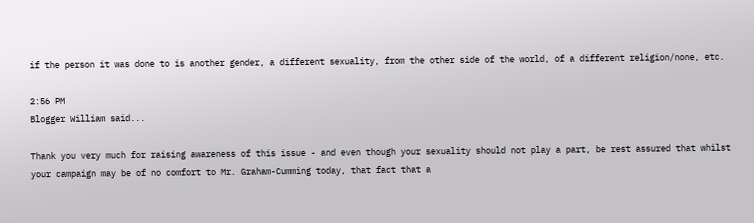if the person it was done to is another gender, a different sexuality, from the other side of the world, of a different religion/none, etc.

2:56 PM
Blogger William said...

Thank you very much for raising awareness of this issue - and even though your sexuality should not play a part, be rest assured that whilst your campaign may be of no comfort to Mr. Graham-Cumming today, that fact that a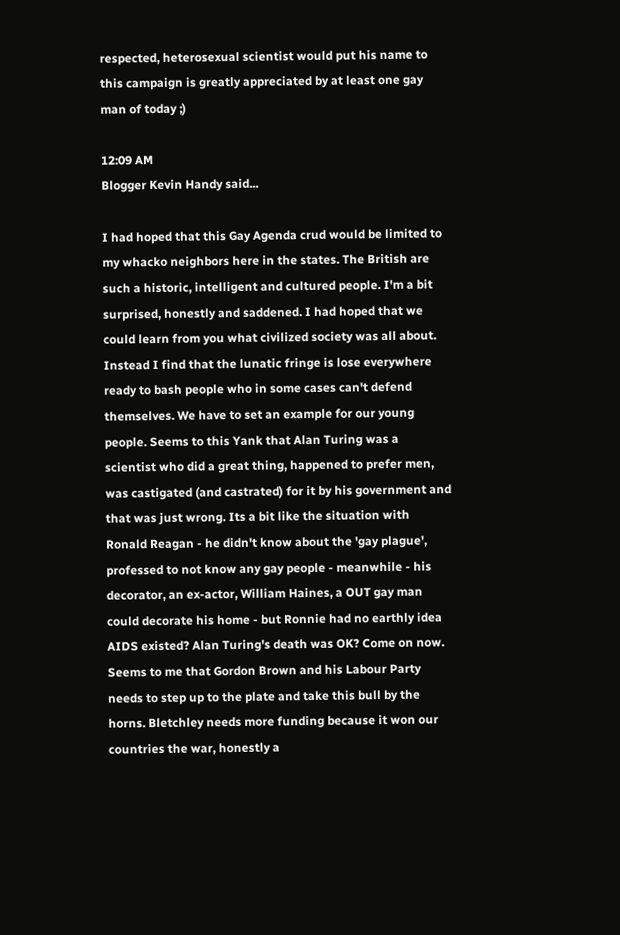respected, heterosexual scientist would put his name to this campaign is greatly appreciated by at least one gay man of today ;)

12:09 AM
Blogger Kevin Handy said...

I had hoped that this Gay Agenda crud would be limited to my whacko neighbors here in the states. The British are such a historic, intelligent and cultured people. I'm a bit surprised, honestly and saddened. I had hoped that we could learn from you what civilized society was all about. Instead I find that the lunatic fringe is lose everywhere ready to bash people who in some cases can't defend themselves. We have to set an example for our young people. Seems to this Yank that Alan Turing was a scientist who did a great thing, happened to prefer men, was castigated (and castrated) for it by his government and that was just wrong. Its a bit like the situation with Ronald Reagan - he didn't know about the 'gay plague', professed to not know any gay people - meanwhile - his decorator, an ex-actor, William Haines, a OUT gay man could decorate his home - but Ronnie had no earthly idea AIDS existed? Alan Turing's death was OK? Come on now. Seems to me that Gordon Brown and his Labour Party needs to step up to the plate and take this bull by the horns. Bletchley needs more funding because it won our countries the war, honestly a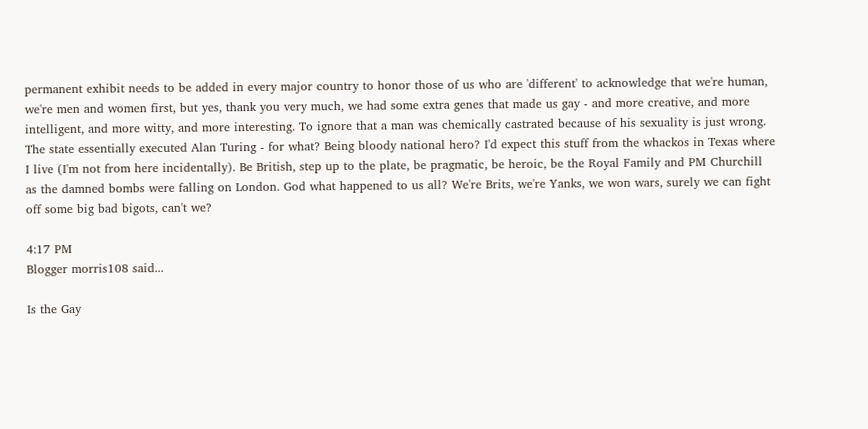permanent exhibit needs to be added in every major country to honor those of us who are 'different' to acknowledge that we're human, we're men and women first, but yes, thank you very much, we had some extra genes that made us gay - and more creative, and more intelligent, and more witty, and more interesting. To ignore that a man was chemically castrated because of his sexuality is just wrong. The state essentially executed Alan Turing - for what? Being bloody national hero? I'd expect this stuff from the whackos in Texas where I live (I'm not from here incidentally). Be British, step up to the plate, be pragmatic, be heroic, be the Royal Family and PM Churchill as the damned bombs were falling on London. God what happened to us all? We're Brits, we're Yanks, we won wars, surely we can fight off some big bad bigots, can't we?

4:17 PM
Blogger morris108 said...

Is the Gay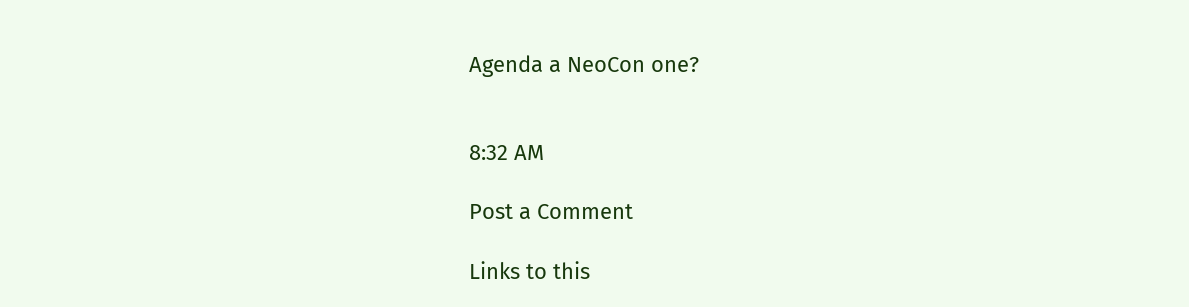Agenda a NeoCon one?


8:32 AM

Post a Comment

Links to this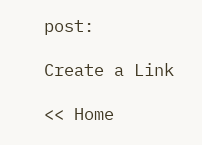post:

Create a Link

<< Home